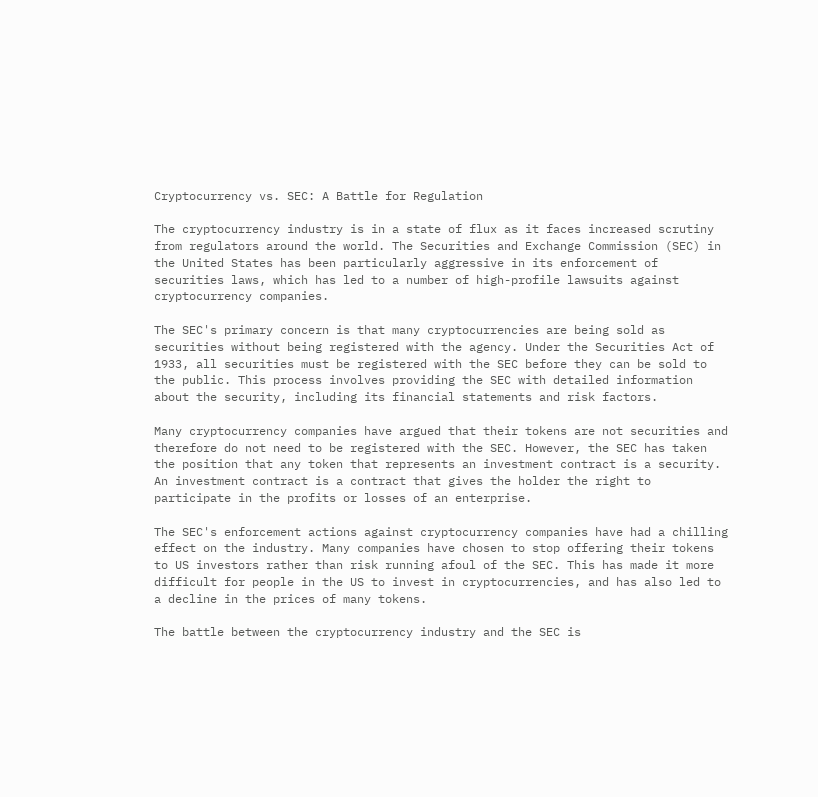Cryptocurrency vs. SEC: A Battle for Regulation

The cryptocurrency industry is in a state of flux as it faces increased scrutiny from regulators around the world. The Securities and Exchange Commission (SEC) in the United States has been particularly aggressive in its enforcement of securities laws, which has led to a number of high-profile lawsuits against cryptocurrency companies.

The SEC's primary concern is that many cryptocurrencies are being sold as securities without being registered with the agency. Under the Securities Act of 1933, all securities must be registered with the SEC before they can be sold to the public. This process involves providing the SEC with detailed information about the security, including its financial statements and risk factors.

Many cryptocurrency companies have argued that their tokens are not securities and therefore do not need to be registered with the SEC. However, the SEC has taken the position that any token that represents an investment contract is a security. An investment contract is a contract that gives the holder the right to participate in the profits or losses of an enterprise.

The SEC's enforcement actions against cryptocurrency companies have had a chilling effect on the industry. Many companies have chosen to stop offering their tokens to US investors rather than risk running afoul of the SEC. This has made it more difficult for people in the US to invest in cryptocurrencies, and has also led to a decline in the prices of many tokens.

The battle between the cryptocurrency industry and the SEC is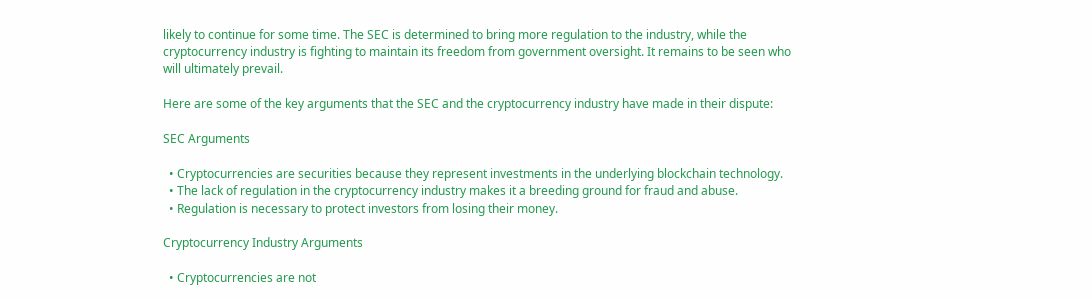likely to continue for some time. The SEC is determined to bring more regulation to the industry, while the cryptocurrency industry is fighting to maintain its freedom from government oversight. It remains to be seen who will ultimately prevail.

Here are some of the key arguments that the SEC and the cryptocurrency industry have made in their dispute:

SEC Arguments

  • Cryptocurrencies are securities because they represent investments in the underlying blockchain technology.
  • The lack of regulation in the cryptocurrency industry makes it a breeding ground for fraud and abuse.
  • Regulation is necessary to protect investors from losing their money.

Cryptocurrency Industry Arguments

  • Cryptocurrencies are not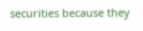securities because they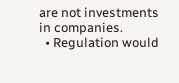are not investments in companies.
  • Regulation would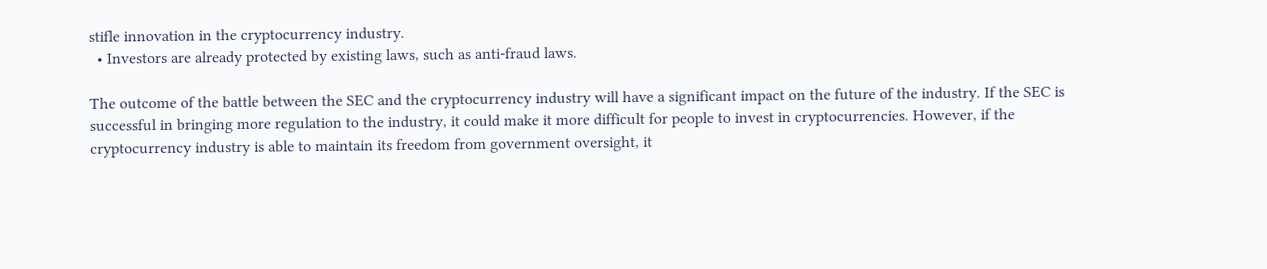stifle innovation in the cryptocurrency industry.
  • Investors are already protected by existing laws, such as anti-fraud laws.

The outcome of the battle between the SEC and the cryptocurrency industry will have a significant impact on the future of the industry. If the SEC is successful in bringing more regulation to the industry, it could make it more difficult for people to invest in cryptocurrencies. However, if the cryptocurrency industry is able to maintain its freedom from government oversight, it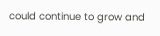could continue to grow and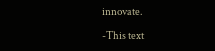innovate.

-This text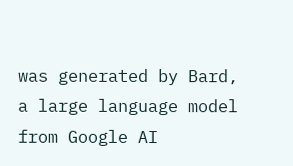was generated by Bard, a large language model from Google AI